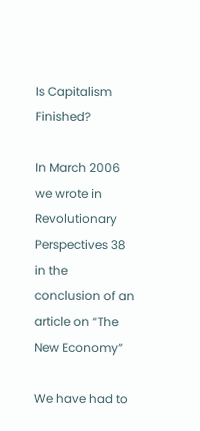Is Capitalism Finished?

In March 2006 we wrote in Revolutionary Perspectives 38 in the conclusion of an article on “The New Economy”

We have had to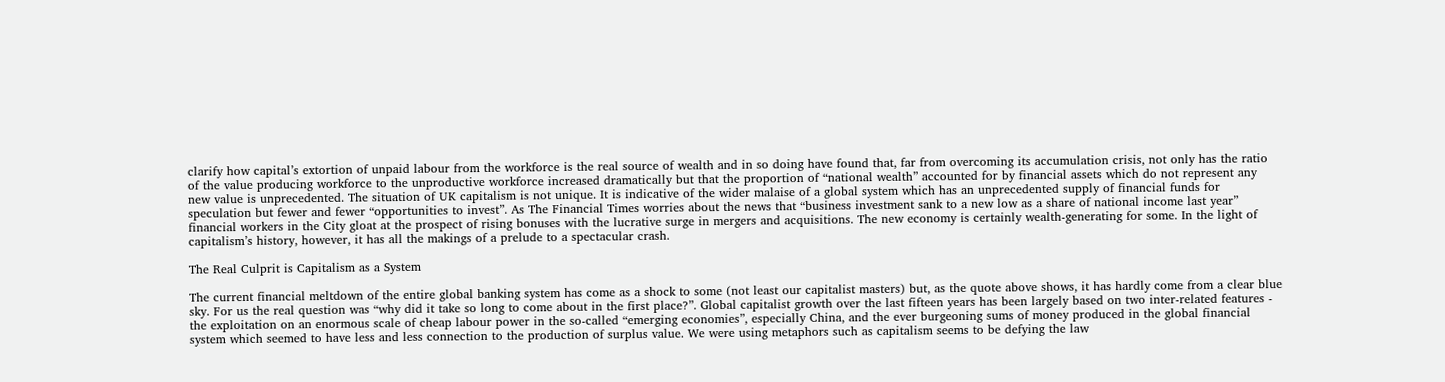clarify how capital’s extortion of unpaid labour from the workforce is the real source of wealth and in so doing have found that, far from overcoming its accumulation crisis, not only has the ratio of the value producing workforce to the unproductive workforce increased dramatically but that the proportion of “national wealth” accounted for by financial assets which do not represent any new value is unprecedented. The situation of UK capitalism is not unique. It is indicative of the wider malaise of a global system which has an unprecedented supply of financial funds for speculation but fewer and fewer “opportunities to invest”. As The Financial Times worries about the news that “business investment sank to a new low as a share of national income last year” financial workers in the City gloat at the prospect of rising bonuses with the lucrative surge in mergers and acquisitions. The new economy is certainly wealth-generating for some. In the light of capitalism’s history, however, it has all the makings of a prelude to a spectacular crash.

The Real Culprit is Capitalism as a System

The current financial meltdown of the entire global banking system has come as a shock to some (not least our capitalist masters) but, as the quote above shows, it has hardly come from a clear blue sky. For us the real question was “why did it take so long to come about in the first place?”. Global capitalist growth over the last fifteen years has been largely based on two inter-related features - the exploitation on an enormous scale of cheap labour power in the so-called “emerging economies”, especially China, and the ever burgeoning sums of money produced in the global financial system which seemed to have less and less connection to the production of surplus value. We were using metaphors such as capitalism seems to be defying the law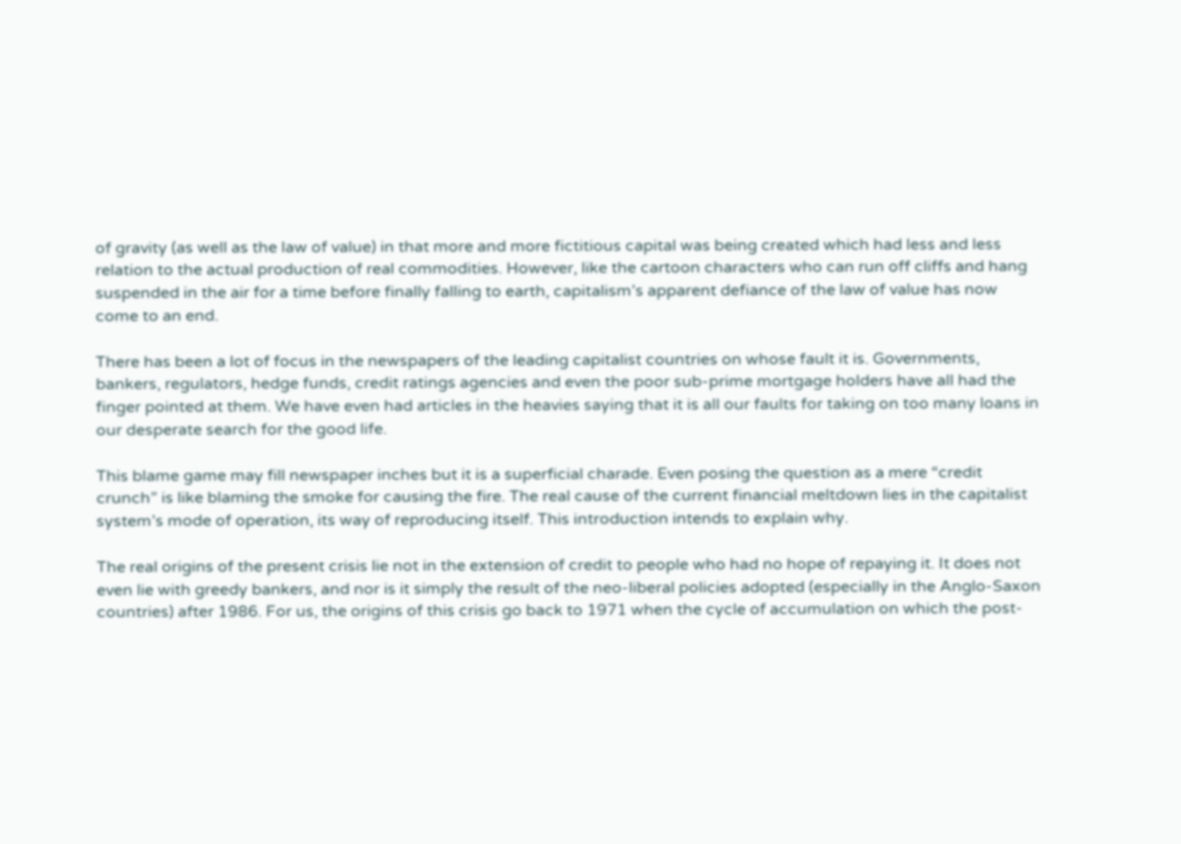of gravity (as well as the law of value) in that more and more fictitious capital was being created which had less and less relation to the actual production of real commodities. However, like the cartoon characters who can run off cliffs and hang suspended in the air for a time before finally falling to earth, capitalism’s apparent defiance of the law of value has now come to an end.

There has been a lot of focus in the newspapers of the leading capitalist countries on whose fault it is. Governments, bankers, regulators, hedge funds, credit ratings agencies and even the poor sub-prime mortgage holders have all had the finger pointed at them. We have even had articles in the heavies saying that it is all our faults for taking on too many loans in our desperate search for the good life.

This blame game may fill newspaper inches but it is a superficial charade. Even posing the question as a mere “credit crunch” is like blaming the smoke for causing the fire. The real cause of the current financial meltdown lies in the capitalist system’s mode of operation, its way of reproducing itself. This introduction intends to explain why.

The real origins of the present crisis lie not in the extension of credit to people who had no hope of repaying it. It does not even lie with greedy bankers, and nor is it simply the result of the neo-liberal policies adopted (especially in the Anglo-Saxon countries) after 1986. For us, the origins of this crisis go back to 1971 when the cycle of accumulation on which the post-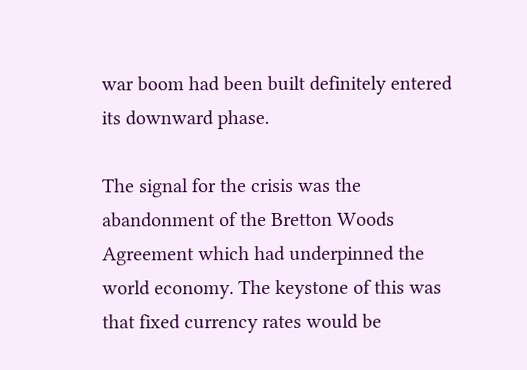war boom had been built definitely entered its downward phase.

The signal for the crisis was the abandonment of the Bretton Woods Agreement which had underpinned the world economy. The keystone of this was that fixed currency rates would be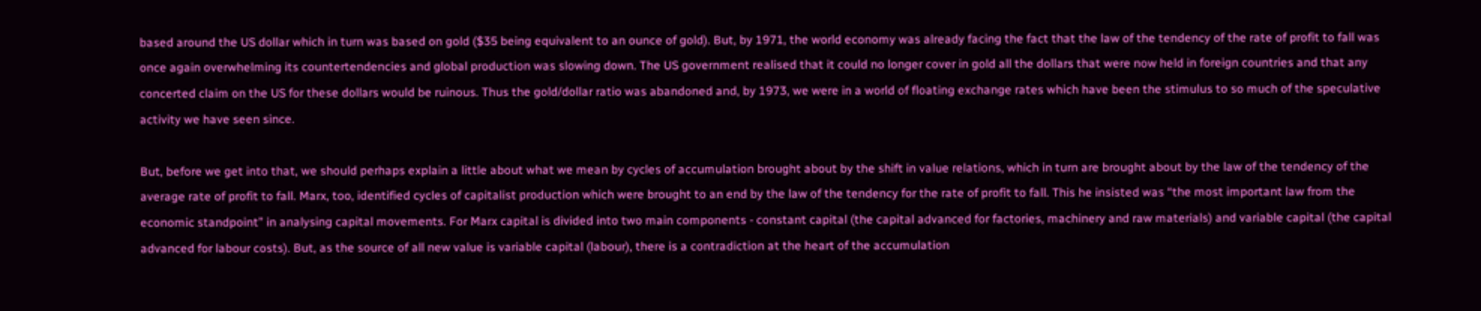based around the US dollar which in turn was based on gold ($35 being equivalent to an ounce of gold). But, by 1971, the world economy was already facing the fact that the law of the tendency of the rate of profit to fall was once again overwhelming its countertendencies and global production was slowing down. The US government realised that it could no longer cover in gold all the dollars that were now held in foreign countries and that any concerted claim on the US for these dollars would be ruinous. Thus the gold/dollar ratio was abandoned and, by 1973, we were in a world of floating exchange rates which have been the stimulus to so much of the speculative activity we have seen since.

But, before we get into that, we should perhaps explain a little about what we mean by cycles of accumulation brought about by the shift in value relations, which in turn are brought about by the law of the tendency of the average rate of profit to fall. Marx, too, identified cycles of capitalist production which were brought to an end by the law of the tendency for the rate of profit to fall. This he insisted was “the most important law from the economic standpoint” in analysing capital movements. For Marx capital is divided into two main components - constant capital (the capital advanced for factories, machinery and raw materials) and variable capital (the capital advanced for labour costs). But, as the source of all new value is variable capital (labour), there is a contradiction at the heart of the accumulation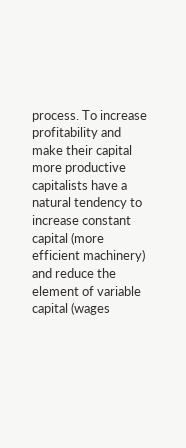process. To increase profitability and make their capital more productive capitalists have a natural tendency to increase constant capital (more efficient machinery) and reduce the element of variable capital (wages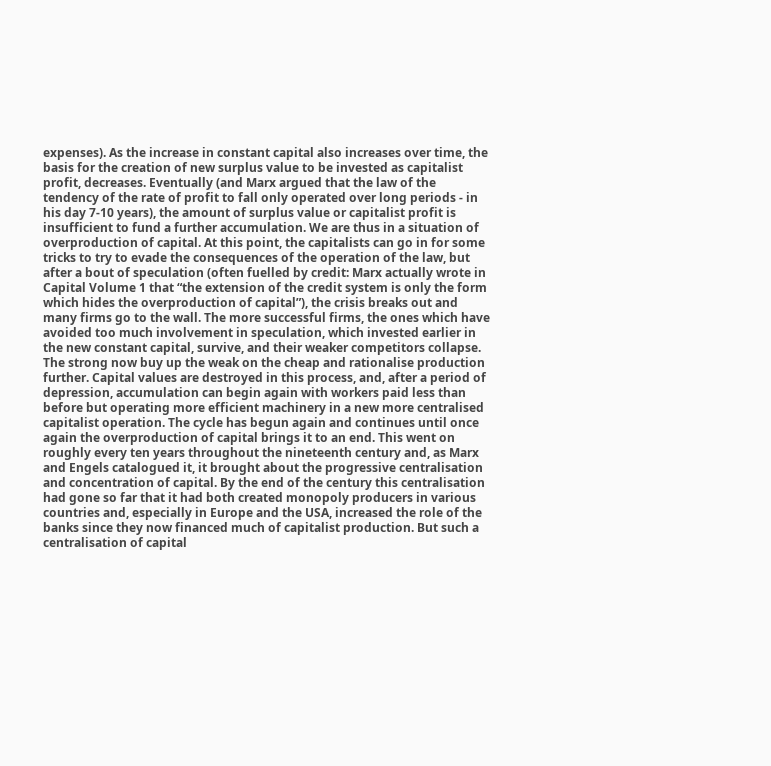expenses). As the increase in constant capital also increases over time, the basis for the creation of new surplus value to be invested as capitalist profit, decreases. Eventually (and Marx argued that the law of the tendency of the rate of profit to fall only operated over long periods - in his day 7-10 years), the amount of surplus value or capitalist profit is insufficient to fund a further accumulation. We are thus in a situation of overproduction of capital. At this point, the capitalists can go in for some tricks to try to evade the consequences of the operation of the law, but after a bout of speculation (often fuelled by credit: Marx actually wrote in Capital Volume 1 that “the extension of the credit system is only the form which hides the overproduction of capital”), the crisis breaks out and many firms go to the wall. The more successful firms, the ones which have avoided too much involvement in speculation, which invested earlier in the new constant capital, survive, and their weaker competitors collapse. The strong now buy up the weak on the cheap and rationalise production further. Capital values are destroyed in this process, and, after a period of depression, accumulation can begin again with workers paid less than before but operating more efficient machinery in a new more centralised capitalist operation. The cycle has begun again and continues until once again the overproduction of capital brings it to an end. This went on roughly every ten years throughout the nineteenth century and, as Marx and Engels catalogued it, it brought about the progressive centralisation and concentration of capital. By the end of the century this centralisation had gone so far that it had both created monopoly producers in various countries and, especially in Europe and the USA, increased the role of the banks since they now financed much of capitalist production. But such a centralisation of capital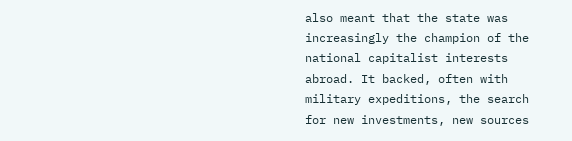also meant that the state was increasingly the champion of the national capitalist interests abroad. It backed, often with military expeditions, the search for new investments, new sources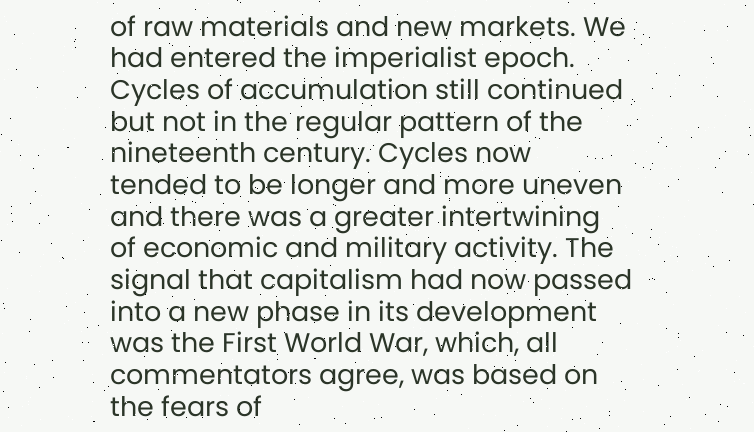of raw materials and new markets. We had entered the imperialist epoch. Cycles of accumulation still continued but not in the regular pattern of the nineteenth century. Cycles now tended to be longer and more uneven and there was a greater intertwining of economic and military activity. The signal that capitalism had now passed into a new phase in its development was the First World War, which, all commentators agree, was based on the fears of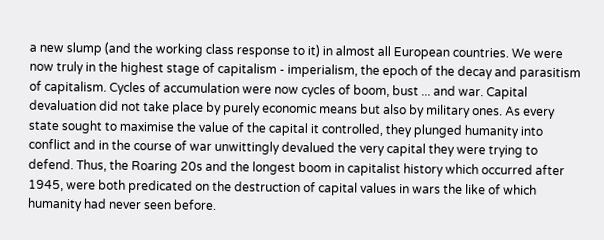a new slump (and the working class response to it) in almost all European countries. We were now truly in the highest stage of capitalism - imperialism, the epoch of the decay and parasitism of capitalism. Cycles of accumulation were now cycles of boom, bust ... and war. Capital devaluation did not take place by purely economic means but also by military ones. As every state sought to maximise the value of the capital it controlled, they plunged humanity into conflict and in the course of war unwittingly devalued the very capital they were trying to defend. Thus, the Roaring 20s and the longest boom in capitalist history which occurred after 1945, were both predicated on the destruction of capital values in wars the like of which humanity had never seen before.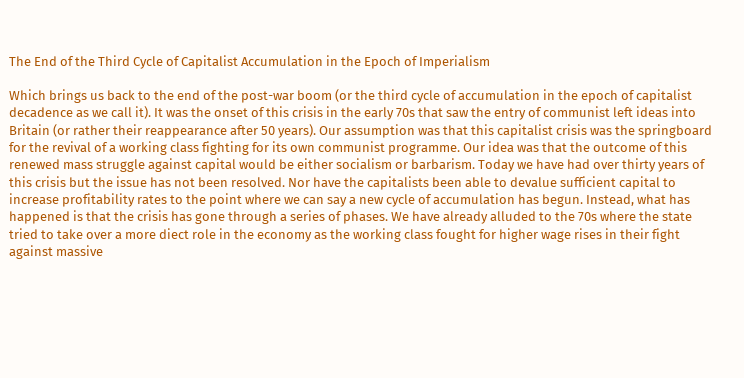The End of the Third Cycle of Capitalist Accumulation in the Epoch of Imperialism

Which brings us back to the end of the post-war boom (or the third cycle of accumulation in the epoch of capitalist decadence as we call it). It was the onset of this crisis in the early 70s that saw the entry of communist left ideas into Britain (or rather their reappearance after 50 years). Our assumption was that this capitalist crisis was the springboard for the revival of a working class fighting for its own communist programme. Our idea was that the outcome of this renewed mass struggle against capital would be either socialism or barbarism. Today we have had over thirty years of this crisis but the issue has not been resolved. Nor have the capitalists been able to devalue sufficient capital to increase profitability rates to the point where we can say a new cycle of accumulation has begun. Instead, what has happened is that the crisis has gone through a series of phases. We have already alluded to the 70s where the state tried to take over a more diect role in the economy as the working class fought for higher wage rises in their fight against massive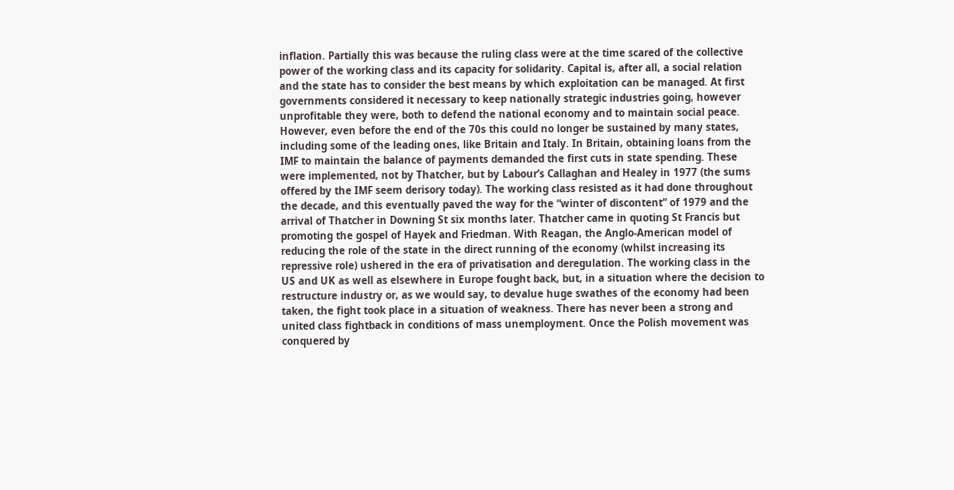inflation. Partially this was because the ruling class were at the time scared of the collective power of the working class and its capacity for solidarity. Capital is, after all, a social relation and the state has to consider the best means by which exploitation can be managed. At first governments considered it necessary to keep nationally strategic industries going, however unprofitable they were, both to defend the national economy and to maintain social peace. However, even before the end of the 70s this could no longer be sustained by many states, including some of the leading ones, like Britain and Italy. In Britain, obtaining loans from the IMF to maintain the balance of payments demanded the first cuts in state spending. These were implemented, not by Thatcher, but by Labour’s Callaghan and Healey in 1977 (the sums offered by the IMF seem derisory today). The working class resisted as it had done throughout the decade, and this eventually paved the way for the “winter of discontent” of 1979 and the arrival of Thatcher in Downing St six months later. Thatcher came in quoting St Francis but promoting the gospel of Hayek and Friedman. With Reagan, the Anglo-American model of reducing the role of the state in the direct running of the economy (whilst increasing its repressive role) ushered in the era of privatisation and deregulation. The working class in the US and UK as well as elsewhere in Europe fought back, but, in a situation where the decision to restructure industry or, as we would say, to devalue huge swathes of the economy had been taken, the fight took place in a situation of weakness. There has never been a strong and united class fightback in conditions of mass unemployment. Once the Polish movement was conquered by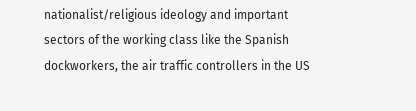nationalist/religious ideology and important sectors of the working class like the Spanish dockworkers, the air traffic controllers in the US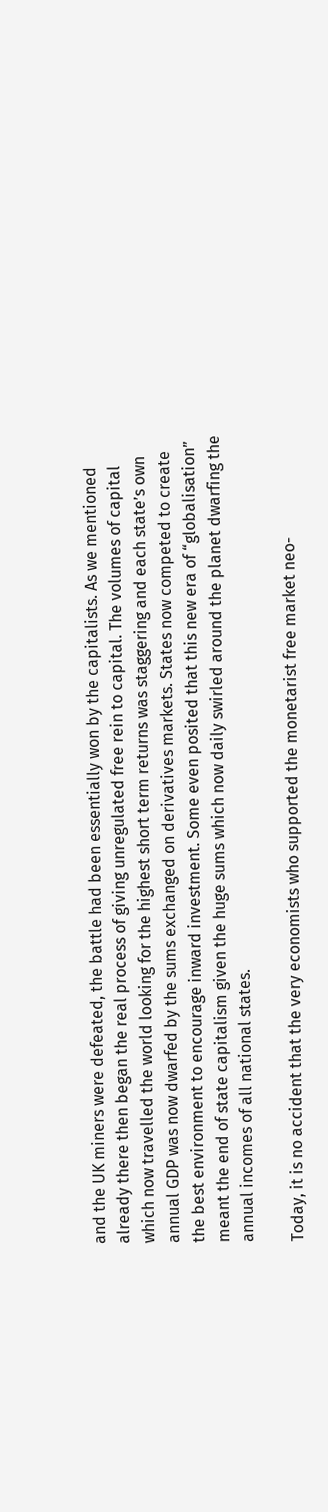and the UK miners were defeated, the battle had been essentially won by the capitalists. As we mentioned already there then began the real process of giving unregulated free rein to capital. The volumes of capital which now travelled the world looking for the highest short term returns was staggering and each state’s own annual GDP was now dwarfed by the sums exchanged on derivatives markets. States now competed to create the best environment to encourage inward investment. Some even posited that this new era of “globalisation” meant the end of state capitalism given the huge sums which now daily swirled around the planet dwarfing the annual incomes of all national states.

Today, it is no accident that the very economists who supported the monetarist free market neo-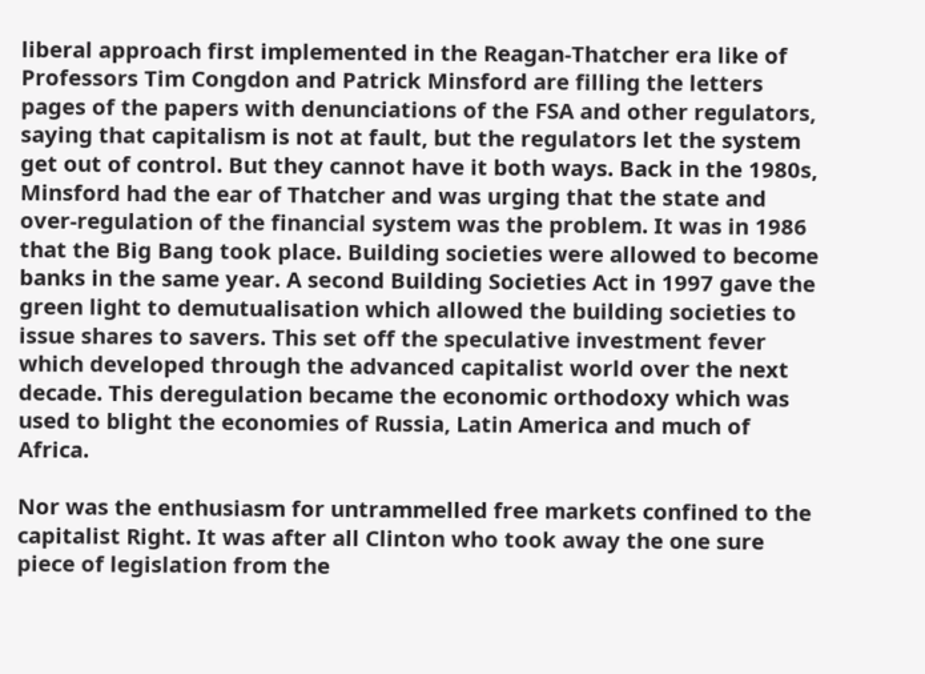liberal approach first implemented in the Reagan-Thatcher era like of Professors Tim Congdon and Patrick Minsford are filling the letters pages of the papers with denunciations of the FSA and other regulators, saying that capitalism is not at fault, but the regulators let the system get out of control. But they cannot have it both ways. Back in the 1980s, Minsford had the ear of Thatcher and was urging that the state and over-regulation of the financial system was the problem. It was in 1986 that the Big Bang took place. Building societies were allowed to become banks in the same year. A second Building Societies Act in 1997 gave the green light to demutualisation which allowed the building societies to issue shares to savers. This set off the speculative investment fever which developed through the advanced capitalist world over the next decade. This deregulation became the economic orthodoxy which was used to blight the economies of Russia, Latin America and much of Africa.

Nor was the enthusiasm for untrammelled free markets confined to the capitalist Right. It was after all Clinton who took away the one sure piece of legislation from the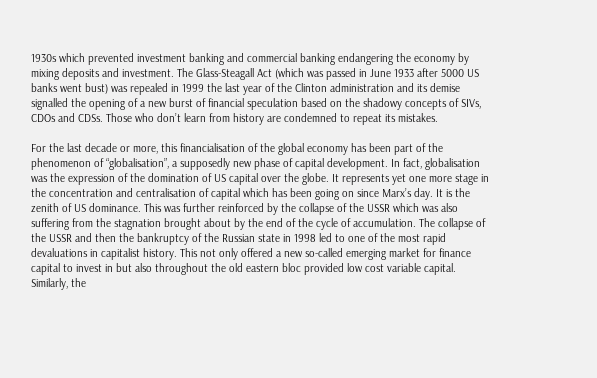1930s which prevented investment banking and commercial banking endangering the economy by mixing deposits and investment. The Glass-Steagall Act (which was passed in June 1933 after 5000 US banks went bust) was repealed in 1999 the last year of the Clinton administration and its demise signalled the opening of a new burst of financial speculation based on the shadowy concepts of SIVs, CDOs and CDSs. Those who don’t learn from history are condemned to repeat its mistakes.

For the last decade or more, this financialisation of the global economy has been part of the phenomenon of “globalisation”, a supposedly new phase of capital development. In fact, globalisation was the expression of the domination of US capital over the globe. It represents yet one more stage in the concentration and centralisation of capital which has been going on since Marx’s day. It is the zenith of US dominance. This was further reinforced by the collapse of the USSR which was also suffering from the stagnation brought about by the end of the cycle of accumulation. The collapse of the USSR and then the bankruptcy of the Russian state in 1998 led to one of the most rapid devaluations in capitalist history. This not only offered a new so-called emerging market for finance capital to invest in but also throughout the old eastern bloc provided low cost variable capital. Similarly, the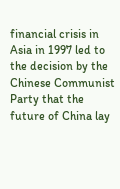financial crisis in Asia in 1997 led to the decision by the Chinese Communist Party that the future of China lay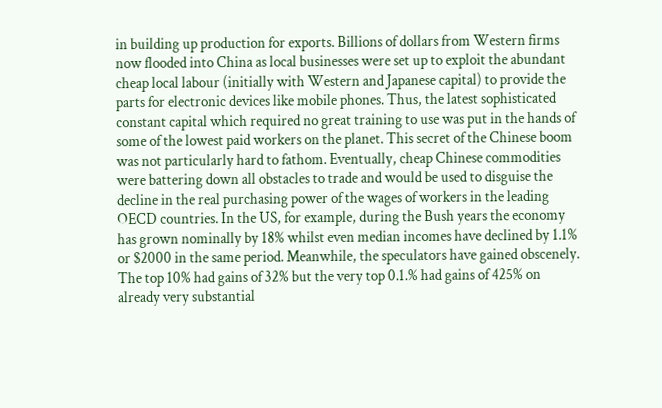in building up production for exports. Billions of dollars from Western firms now flooded into China as local businesses were set up to exploit the abundant cheap local labour (initially with Western and Japanese capital) to provide the parts for electronic devices like mobile phones. Thus, the latest sophisticated constant capital which required no great training to use was put in the hands of some of the lowest paid workers on the planet. This secret of the Chinese boom was not particularly hard to fathom. Eventually, cheap Chinese commodities were battering down all obstacles to trade and would be used to disguise the decline in the real purchasing power of the wages of workers in the leading OECD countries. In the US, for example, during the Bush years the economy has grown nominally by 18% whilst even median incomes have declined by 1.1% or $2000 in the same period. Meanwhile, the speculators have gained obscenely. The top 10% had gains of 32% but the very top 0.1.% had gains of 425% on already very substantial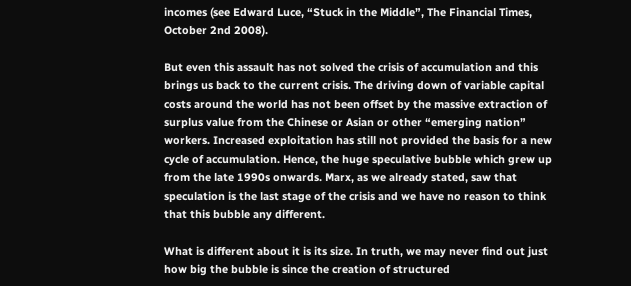incomes (see Edward Luce, “Stuck in the Middle”, The Financial Times, October 2nd 2008).

But even this assault has not solved the crisis of accumulation and this brings us back to the current crisis. The driving down of variable capital costs around the world has not been offset by the massive extraction of surplus value from the Chinese or Asian or other “emerging nation” workers. Increased exploitation has still not provided the basis for a new cycle of accumulation. Hence, the huge speculative bubble which grew up from the late 1990s onwards. Marx, as we already stated, saw that speculation is the last stage of the crisis and we have no reason to think that this bubble any different.

What is different about it is its size. In truth, we may never find out just how big the bubble is since the creation of structured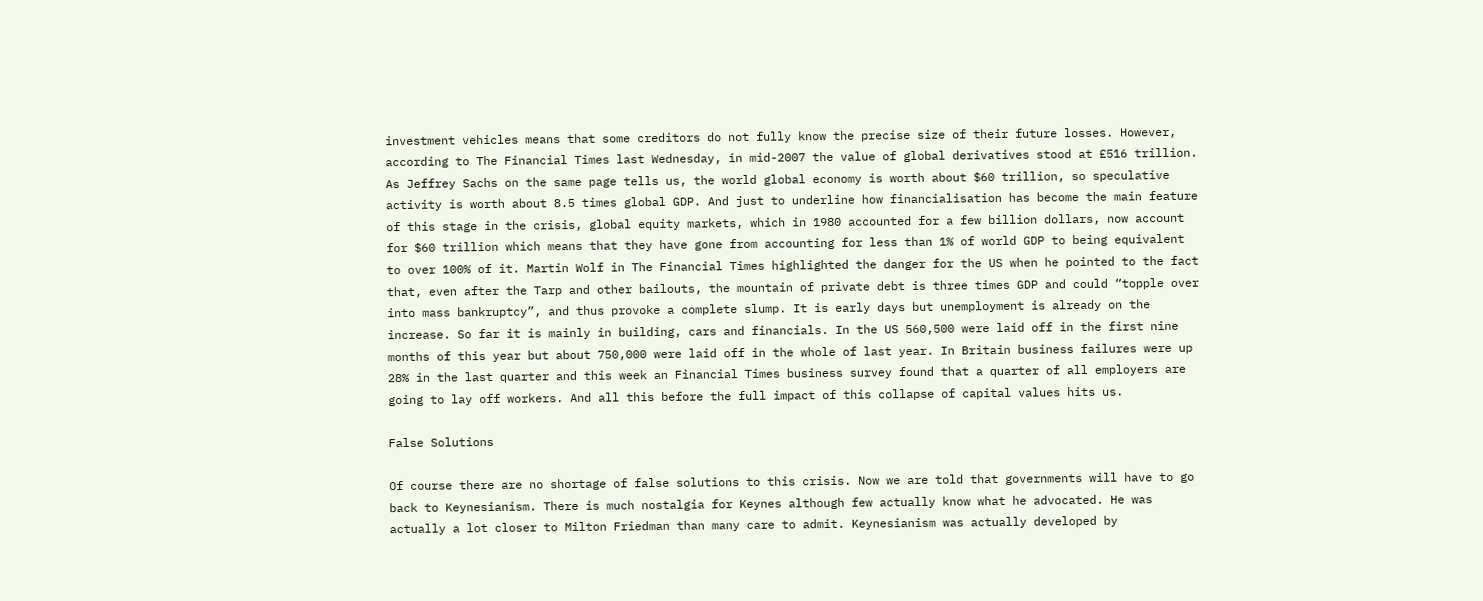investment vehicles means that some creditors do not fully know the precise size of their future losses. However, according to The Financial Times last Wednesday, in mid-2007 the value of global derivatives stood at £516 trillion. As Jeffrey Sachs on the same page tells us, the world global economy is worth about $60 trillion, so speculative activity is worth about 8.5 times global GDP. And just to underline how financialisation has become the main feature of this stage in the crisis, global equity markets, which in 1980 accounted for a few billion dollars, now account for $60 trillion which means that they have gone from accounting for less than 1% of world GDP to being equivalent to over 100% of it. Martin Wolf in The Financial Times highlighted the danger for the US when he pointed to the fact that, even after the Tarp and other bailouts, the mountain of private debt is three times GDP and could “topple over into mass bankruptcy”, and thus provoke a complete slump. It is early days but unemployment is already on the increase. So far it is mainly in building, cars and financials. In the US 560,500 were laid off in the first nine months of this year but about 750,000 were laid off in the whole of last year. In Britain business failures were up 28% in the last quarter and this week an Financial Times business survey found that a quarter of all employers are going to lay off workers. And all this before the full impact of this collapse of capital values hits us.

False Solutions

Of course there are no shortage of false solutions to this crisis. Now we are told that governments will have to go back to Keynesianism. There is much nostalgia for Keynes although few actually know what he advocated. He was actually a lot closer to Milton Friedman than many care to admit. Keynesianism was actually developed by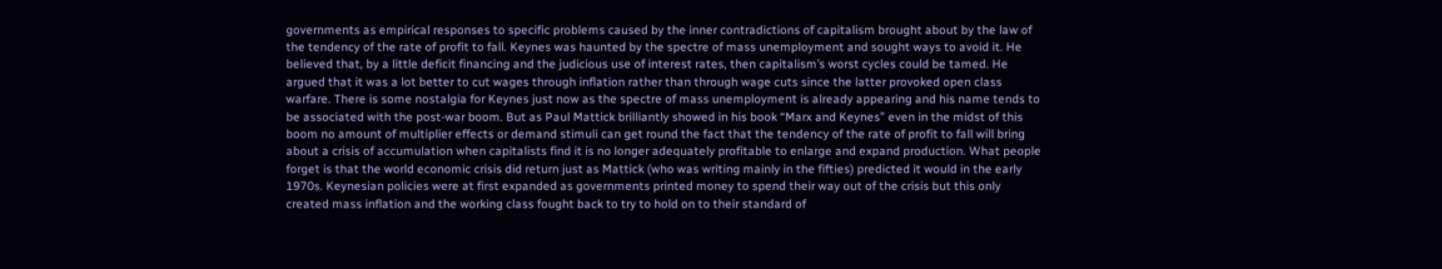governments as empirical responses to specific problems caused by the inner contradictions of capitalism brought about by the law of the tendency of the rate of profit to fall. Keynes was haunted by the spectre of mass unemployment and sought ways to avoid it. He believed that, by a little deficit financing and the judicious use of interest rates, then capitalism’s worst cycles could be tamed. He argued that it was a lot better to cut wages through inflation rather than through wage cuts since the latter provoked open class warfare. There is some nostalgia for Keynes just now as the spectre of mass unemployment is already appearing and his name tends to be associated with the post-war boom. But as Paul Mattick brilliantly showed in his book “Marx and Keynes” even in the midst of this boom no amount of multiplier effects or demand stimuli can get round the fact that the tendency of the rate of profit to fall will bring about a crisis of accumulation when capitalists find it is no longer adequately profitable to enlarge and expand production. What people forget is that the world economic crisis did return just as Mattick (who was writing mainly in the fifties) predicted it would in the early 1970s. Keynesian policies were at first expanded as governments printed money to spend their way out of the crisis but this only created mass inflation and the working class fought back to try to hold on to their standard of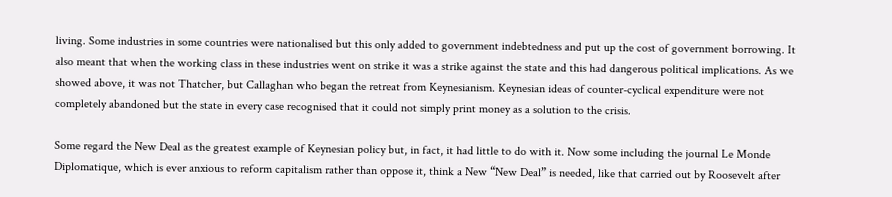living. Some industries in some countries were nationalised but this only added to government indebtedness and put up the cost of government borrowing. It also meant that when the working class in these industries went on strike it was a strike against the state and this had dangerous political implications. As we showed above, it was not Thatcher, but Callaghan who began the retreat from Keynesianism. Keynesian ideas of counter-cyclical expenditure were not completely abandoned but the state in every case recognised that it could not simply print money as a solution to the crisis.

Some regard the New Deal as the greatest example of Keynesian policy but, in fact, it had little to do with it. Now some including the journal Le Monde Diplomatique, which is ever anxious to reform capitalism rather than oppose it, think a New “New Deal” is needed, like that carried out by Roosevelt after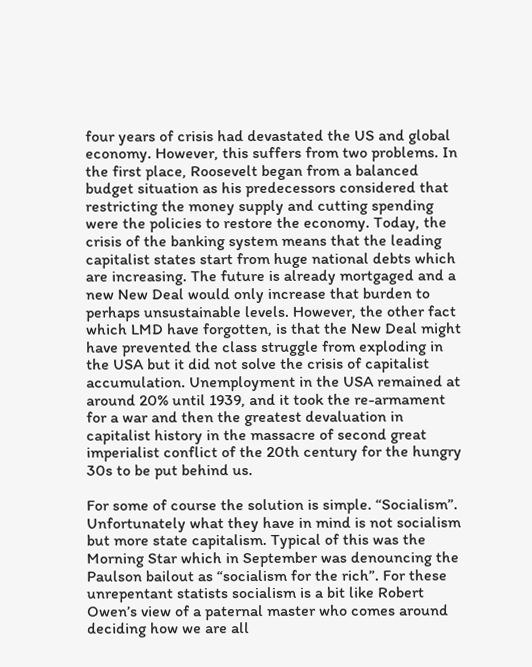four years of crisis had devastated the US and global economy. However, this suffers from two problems. In the first place, Roosevelt began from a balanced budget situation as his predecessors considered that restricting the money supply and cutting spending were the policies to restore the economy. Today, the crisis of the banking system means that the leading capitalist states start from huge national debts which are increasing. The future is already mortgaged and a new New Deal would only increase that burden to perhaps unsustainable levels. However, the other fact which LMD have forgotten, is that the New Deal might have prevented the class struggle from exploding in the USA but it did not solve the crisis of capitalist accumulation. Unemployment in the USA remained at around 20% until 1939, and it took the re-armament for a war and then the greatest devaluation in capitalist history in the massacre of second great imperialist conflict of the 20th century for the hungry 30s to be put behind us.

For some of course the solution is simple. “Socialism”. Unfortunately what they have in mind is not socialism but more state capitalism. Typical of this was the Morning Star which in September was denouncing the Paulson bailout as “socialism for the rich”. For these unrepentant statists socialism is a bit like Robert Owen’s view of a paternal master who comes around deciding how we are all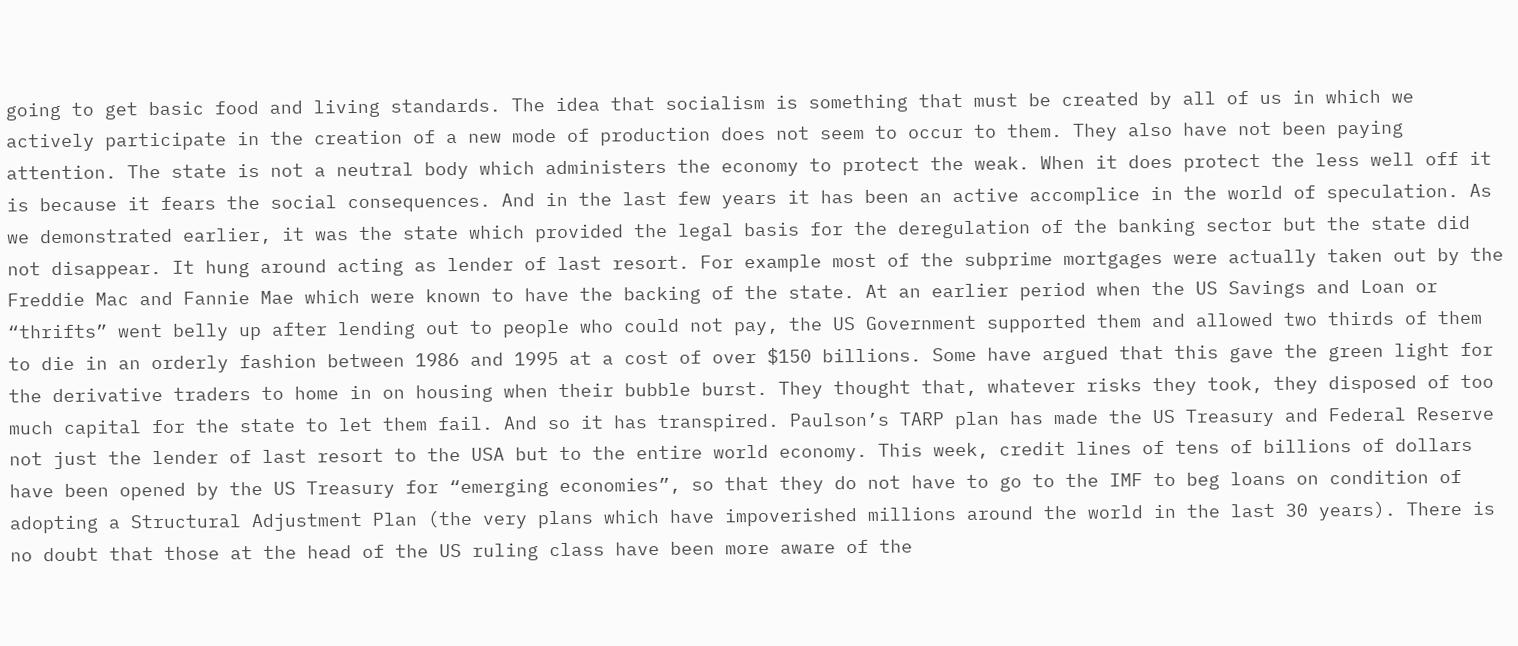going to get basic food and living standards. The idea that socialism is something that must be created by all of us in which we actively participate in the creation of a new mode of production does not seem to occur to them. They also have not been paying attention. The state is not a neutral body which administers the economy to protect the weak. When it does protect the less well off it is because it fears the social consequences. And in the last few years it has been an active accomplice in the world of speculation. As we demonstrated earlier, it was the state which provided the legal basis for the deregulation of the banking sector but the state did not disappear. It hung around acting as lender of last resort. For example most of the subprime mortgages were actually taken out by the Freddie Mac and Fannie Mae which were known to have the backing of the state. At an earlier period when the US Savings and Loan or “thrifts” went belly up after lending out to people who could not pay, the US Government supported them and allowed two thirds of them to die in an orderly fashion between 1986 and 1995 at a cost of over $150 billions. Some have argued that this gave the green light for the derivative traders to home in on housing when their bubble burst. They thought that, whatever risks they took, they disposed of too much capital for the state to let them fail. And so it has transpired. Paulson’s TARP plan has made the US Treasury and Federal Reserve not just the lender of last resort to the USA but to the entire world economy. This week, credit lines of tens of billions of dollars have been opened by the US Treasury for “emerging economies”, so that they do not have to go to the IMF to beg loans on condition of adopting a Structural Adjustment Plan (the very plans which have impoverished millions around the world in the last 30 years). There is no doubt that those at the head of the US ruling class have been more aware of the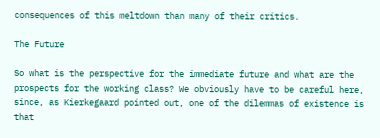consequences of this meltdown than many of their critics.

The Future

So what is the perspective for the immediate future and what are the prospects for the working class? We obviously have to be careful here, since, as Kierkegaard pointed out, one of the dilemmas of existence is that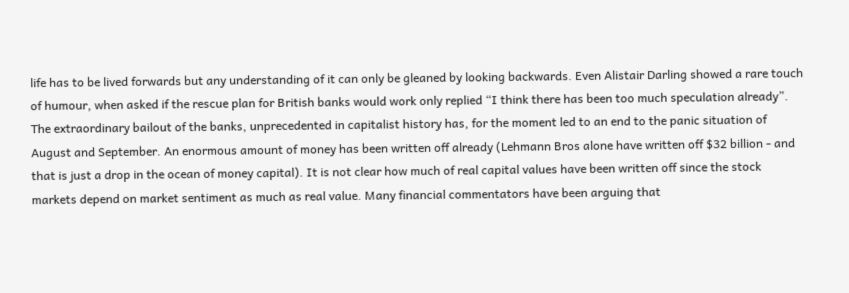life has to be lived forwards but any understanding of it can only be gleaned by looking backwards. Even Alistair Darling showed a rare touch of humour, when asked if the rescue plan for British banks would work only replied “I think there has been too much speculation already”. The extraordinary bailout of the banks, unprecedented in capitalist history has, for the moment led to an end to the panic situation of August and September. An enormous amount of money has been written off already (Lehmann Bros alone have written off $32 billion - and that is just a drop in the ocean of money capital). It is not clear how much of real capital values have been written off since the stock markets depend on market sentiment as much as real value. Many financial commentators have been arguing that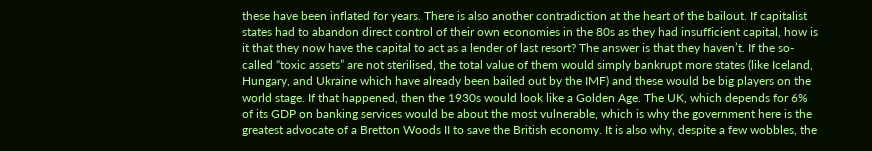these have been inflated for years. There is also another contradiction at the heart of the bailout. If capitalist states had to abandon direct control of their own economies in the 80s as they had insufficient capital, how is it that they now have the capital to act as a lender of last resort? The answer is that they haven’t. If the so-called “toxic assets” are not sterilised, the total value of them would simply bankrupt more states (like Iceland, Hungary, and Ukraine which have already been bailed out by the IMF) and these would be big players on the world stage. If that happened, then the 1930s would look like a Golden Age. The UK, which depends for 6% of its GDP on banking services would be about the most vulnerable, which is why the government here is the greatest advocate of a Bretton Woods II to save the British economy. It is also why, despite a few wobbles, the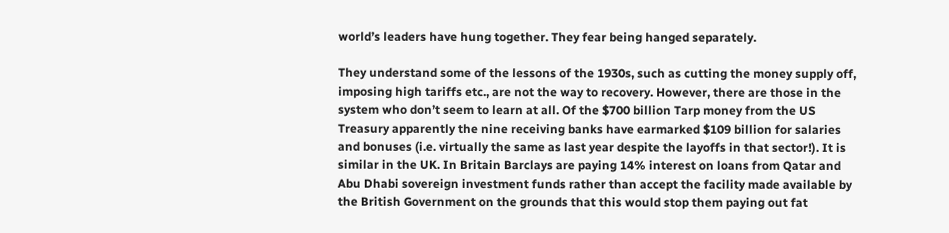world’s leaders have hung together. They fear being hanged separately.

They understand some of the lessons of the 1930s, such as cutting the money supply off, imposing high tariffs etc., are not the way to recovery. However, there are those in the system who don’t seem to learn at all. Of the $700 billion Tarp money from the US Treasury apparently the nine receiving banks have earmarked $109 billion for salaries and bonuses (i.e. virtually the same as last year despite the layoffs in that sector!). It is similar in the UK. In Britain Barclays are paying 14% interest on loans from Qatar and Abu Dhabi sovereign investment funds rather than accept the facility made available by the British Government on the grounds that this would stop them paying out fat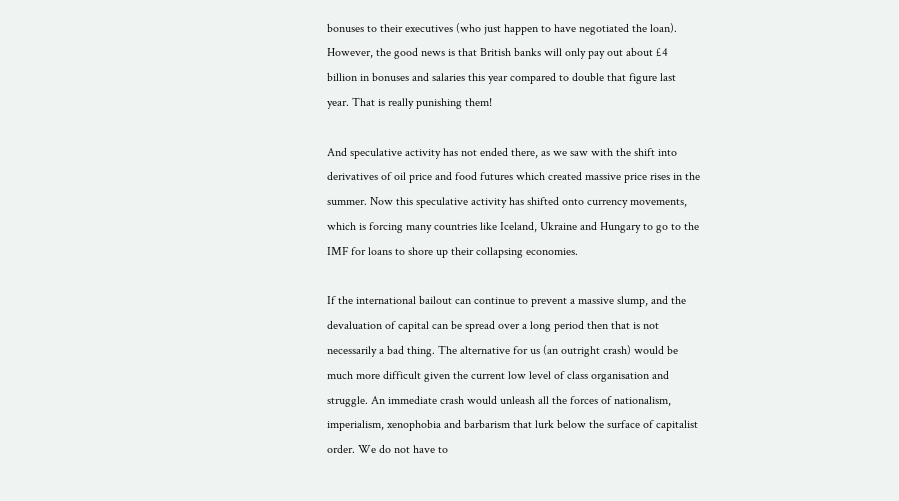bonuses to their executives (who just happen to have negotiated the loan). However, the good news is that British banks will only pay out about £4 billion in bonuses and salaries this year compared to double that figure last year. That is really punishing them!

And speculative activity has not ended there, as we saw with the shift into derivatives of oil price and food futures which created massive price rises in the summer. Now this speculative activity has shifted onto currency movements, which is forcing many countries like Iceland, Ukraine and Hungary to go to the IMF for loans to shore up their collapsing economies.

If the international bailout can continue to prevent a massive slump, and the devaluation of capital can be spread over a long period then that is not necessarily a bad thing. The alternative for us (an outright crash) would be much more difficult given the current low level of class organisation and struggle. An immediate crash would unleash all the forces of nationalism, imperialism, xenophobia and barbarism that lurk below the surface of capitalist order. We do not have to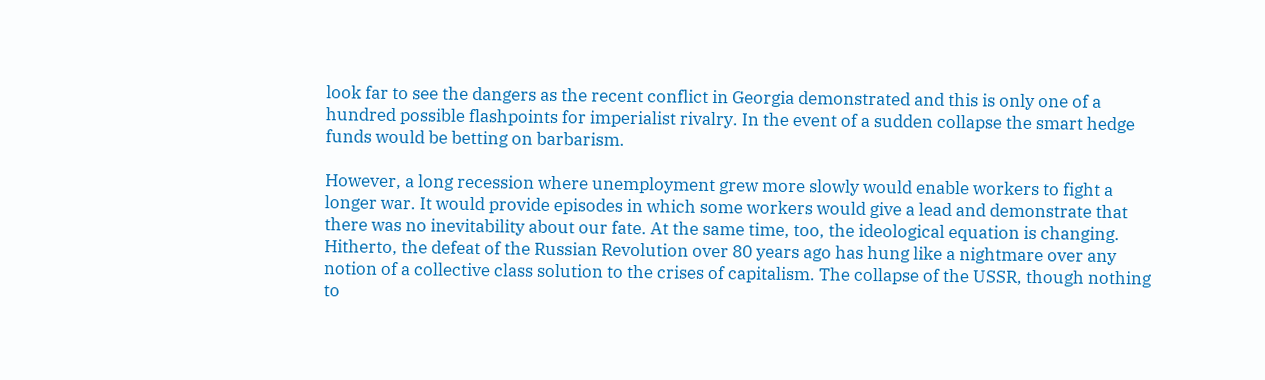look far to see the dangers as the recent conflict in Georgia demonstrated and this is only one of a hundred possible flashpoints for imperialist rivalry. In the event of a sudden collapse the smart hedge funds would be betting on barbarism.

However, a long recession where unemployment grew more slowly would enable workers to fight a longer war. It would provide episodes in which some workers would give a lead and demonstrate that there was no inevitability about our fate. At the same time, too, the ideological equation is changing. Hitherto, the defeat of the Russian Revolution over 80 years ago has hung like a nightmare over any notion of a collective class solution to the crises of capitalism. The collapse of the USSR, though nothing to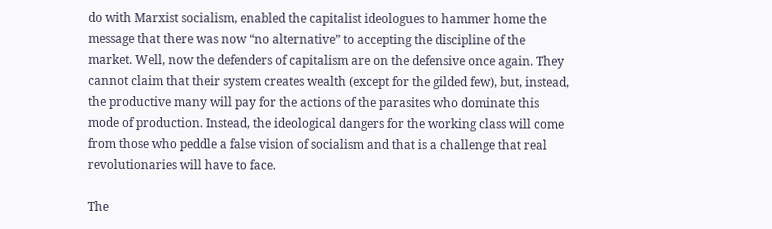do with Marxist socialism, enabled the capitalist ideologues to hammer home the message that there was now “no alternative” to accepting the discipline of the market. Well, now the defenders of capitalism are on the defensive once again. They cannot claim that their system creates wealth (except for the gilded few), but, instead, the productive many will pay for the actions of the parasites who dominate this mode of production. Instead, the ideological dangers for the working class will come from those who peddle a false vision of socialism and that is a challenge that real revolutionaries will have to face.

The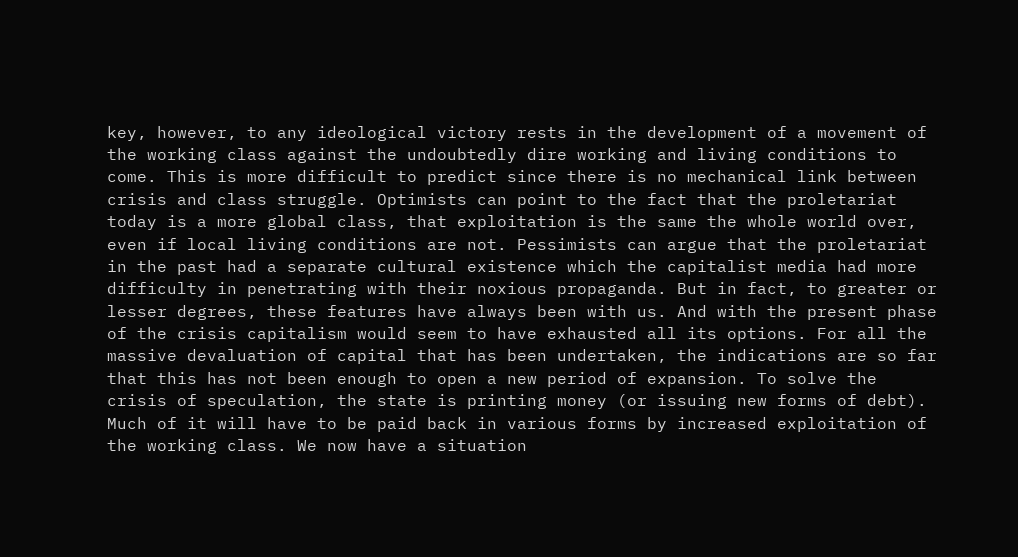key, however, to any ideological victory rests in the development of a movement of the working class against the undoubtedly dire working and living conditions to come. This is more difficult to predict since there is no mechanical link between crisis and class struggle. Optimists can point to the fact that the proletariat today is a more global class, that exploitation is the same the whole world over, even if local living conditions are not. Pessimists can argue that the proletariat in the past had a separate cultural existence which the capitalist media had more difficulty in penetrating with their noxious propaganda. But in fact, to greater or lesser degrees, these features have always been with us. And with the present phase of the crisis capitalism would seem to have exhausted all its options. For all the massive devaluation of capital that has been undertaken, the indications are so far that this has not been enough to open a new period of expansion. To solve the crisis of speculation, the state is printing money (or issuing new forms of debt). Much of it will have to be paid back in various forms by increased exploitation of the working class. We now have a situation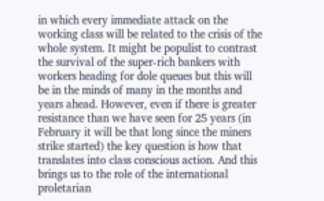in which every immediate attack on the working class will be related to the crisis of the whole system. It might be populist to contrast the survival of the super-rich bankers with workers heading for dole queues but this will be in the minds of many in the months and years ahead. However, even if there is greater resistance than we have seen for 25 years (in February it will be that long since the miners strike started) the key question is how that translates into class conscious action. And this brings us to the role of the international proletarian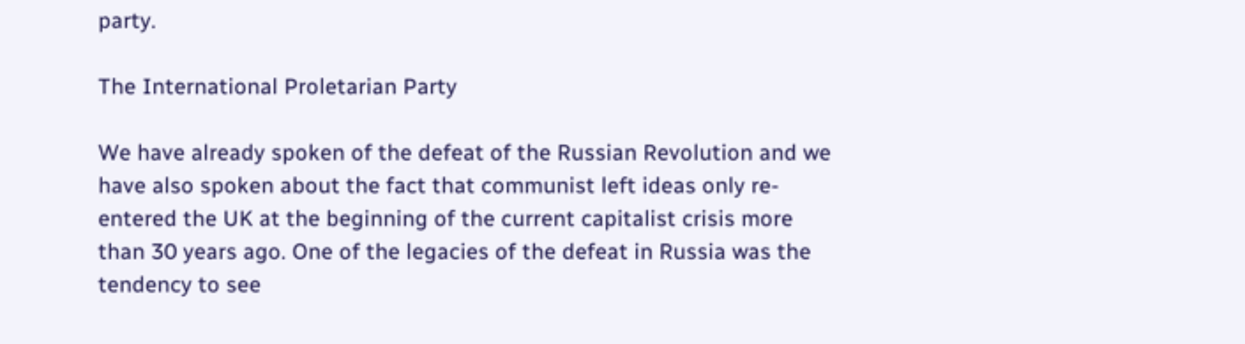party.

The International Proletarian Party

We have already spoken of the defeat of the Russian Revolution and we have also spoken about the fact that communist left ideas only re-entered the UK at the beginning of the current capitalist crisis more than 30 years ago. One of the legacies of the defeat in Russia was the tendency to see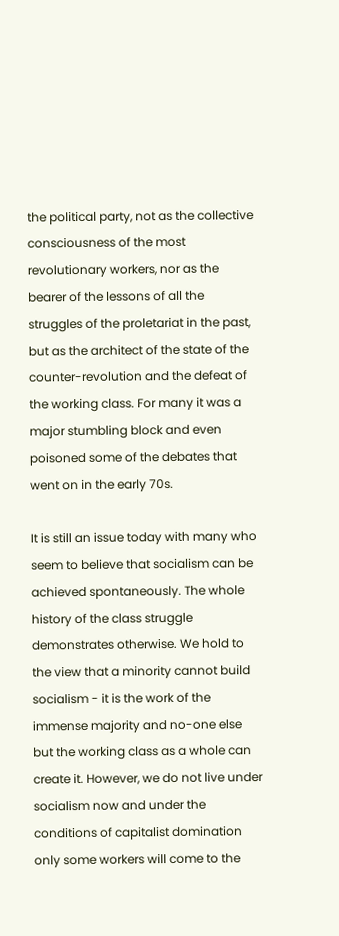the political party, not as the collective consciousness of the most revolutionary workers, nor as the bearer of the lessons of all the struggles of the proletariat in the past, but as the architect of the state of the counter-revolution and the defeat of the working class. For many it was a major stumbling block and even poisoned some of the debates that went on in the early 70s.

It is still an issue today with many who seem to believe that socialism can be achieved spontaneously. The whole history of the class struggle demonstrates otherwise. We hold to the view that a minority cannot build socialism - it is the work of the immense majority and no-one else but the working class as a whole can create it. However, we do not live under socialism now and under the conditions of capitalist domination only some workers will come to the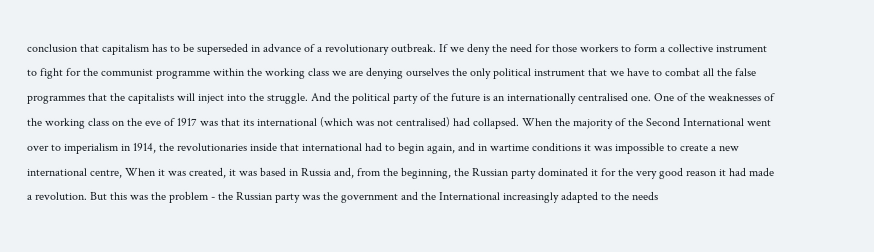conclusion that capitalism has to be superseded in advance of a revolutionary outbreak. If we deny the need for those workers to form a collective instrument to fight for the communist programme within the working class we are denying ourselves the only political instrument that we have to combat all the false programmes that the capitalists will inject into the struggle. And the political party of the future is an internationally centralised one. One of the weaknesses of the working class on the eve of 1917 was that its international (which was not centralised) had collapsed. When the majority of the Second International went over to imperialism in 1914, the revolutionaries inside that international had to begin again, and in wartime conditions it was impossible to create a new international centre, When it was created, it was based in Russia and, from the beginning, the Russian party dominated it for the very good reason it had made a revolution. But this was the problem - the Russian party was the government and the International increasingly adapted to the needs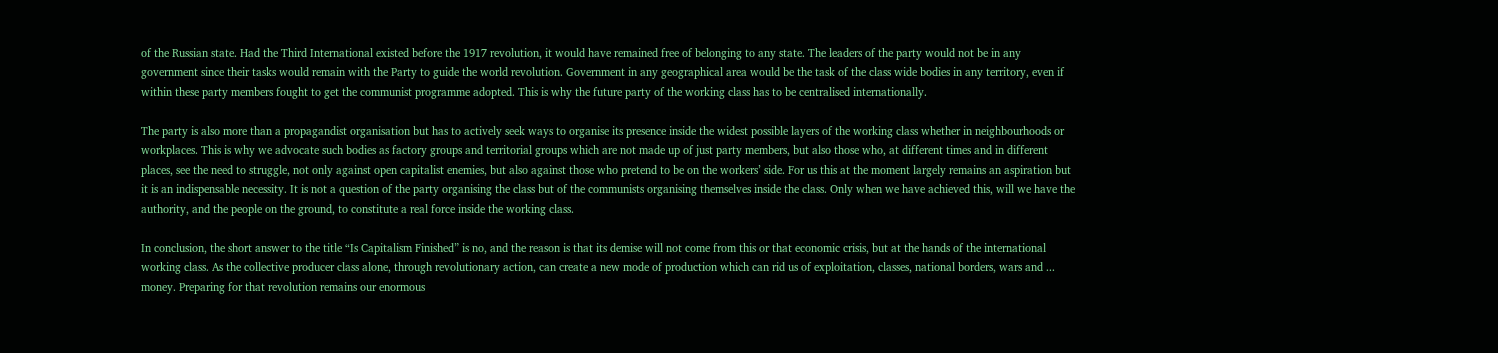of the Russian state. Had the Third International existed before the 1917 revolution, it would have remained free of belonging to any state. The leaders of the party would not be in any government since their tasks would remain with the Party to guide the world revolution. Government in any geographical area would be the task of the class wide bodies in any territory, even if within these party members fought to get the communist programme adopted. This is why the future party of the working class has to be centralised internationally.

The party is also more than a propagandist organisation but has to actively seek ways to organise its presence inside the widest possible layers of the working class whether in neighbourhoods or workplaces. This is why we advocate such bodies as factory groups and territorial groups which are not made up of just party members, but also those who, at different times and in different places, see the need to struggle, not only against open capitalist enemies, but also against those who pretend to be on the workers’ side. For us this at the moment largely remains an aspiration but it is an indispensable necessity. It is not a question of the party organising the class but of the communists organising themselves inside the class. Only when we have achieved this, will we have the authority, and the people on the ground, to constitute a real force inside the working class.

In conclusion, the short answer to the title “Is Capitalism Finished” is no, and the reason is that its demise will not come from this or that economic crisis, but at the hands of the international working class. As the collective producer class alone, through revolutionary action, can create a new mode of production which can rid us of exploitation, classes, national borders, wars and ... money. Preparing for that revolution remains our enormous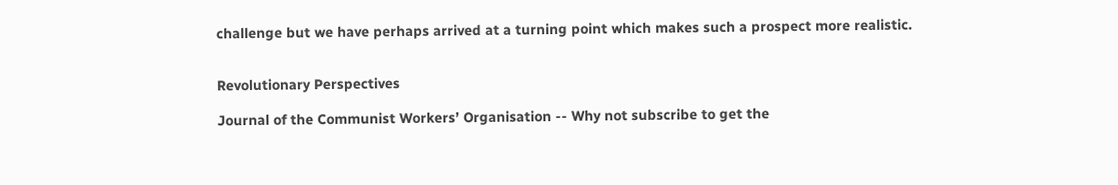challenge but we have perhaps arrived at a turning point which makes such a prospect more realistic.


Revolutionary Perspectives

Journal of the Communist Workers’ Organisation -- Why not subscribe to get the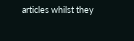articles whilst they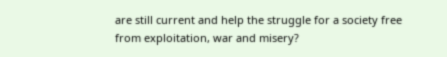are still current and help the struggle for a society free from exploitation, war and misery?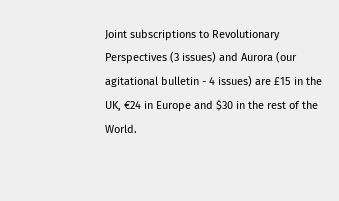Joint subscriptions to Revolutionary Perspectives (3 issues) and Aurora (our agitational bulletin - 4 issues) are £15 in the UK, €24 in Europe and $30 in the rest of the World.